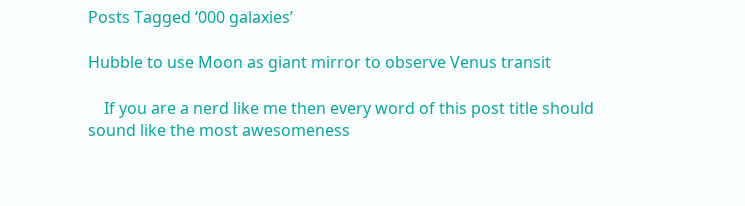Posts Tagged ‘000 galaxies’

Hubble to use Moon as giant mirror to observe Venus transit

    If you are a nerd like me then every word of this post title should sound like the most awesomeness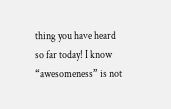thing you have heard so far today! I know “awesomeness” is not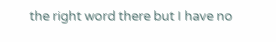the right word there but I have no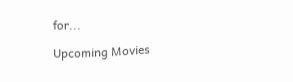for...

Upcoming Movies